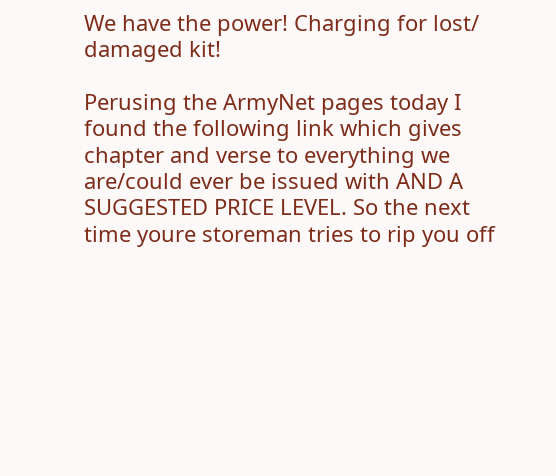We have the power! Charging for lost/ damaged kit!

Perusing the ArmyNet pages today I found the following link which gives chapter and verse to everything we are/could ever be issued with AND A SUGGESTED PRICE LEVEL. So the next time youre storeman tries to rip you off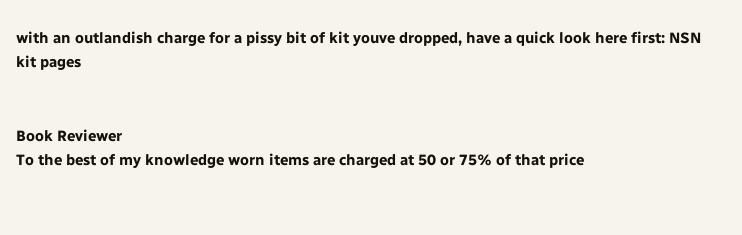with an outlandish charge for a pissy bit of kit youve dropped, have a quick look here first: NSN kit pages


Book Reviewer
To the best of my knowledge worn items are charged at 50 or 75% of that price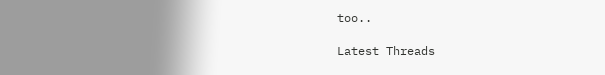too..

Latest Threads